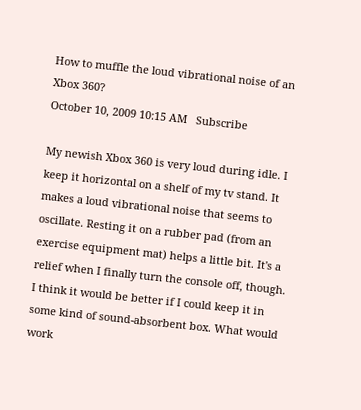How to muffle the loud vibrational noise of an Xbox 360?
October 10, 2009 10:15 AM   Subscribe

My newish Xbox 360 is very loud during idle. I keep it horizontal on a shelf of my tv stand. It makes a loud vibrational noise that seems to oscillate. Resting it on a rubber pad (from an exercise equipment mat) helps a little bit. It's a relief when I finally turn the console off, though. I think it would be better if I could keep it in some kind of sound-absorbent box. What would work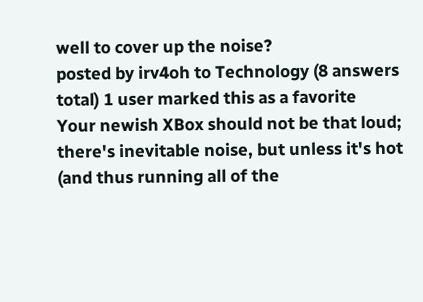well to cover up the noise?
posted by irv4oh to Technology (8 answers total) 1 user marked this as a favorite
Your newish XBox should not be that loud; there's inevitable noise, but unless it's hot (and thus running all of the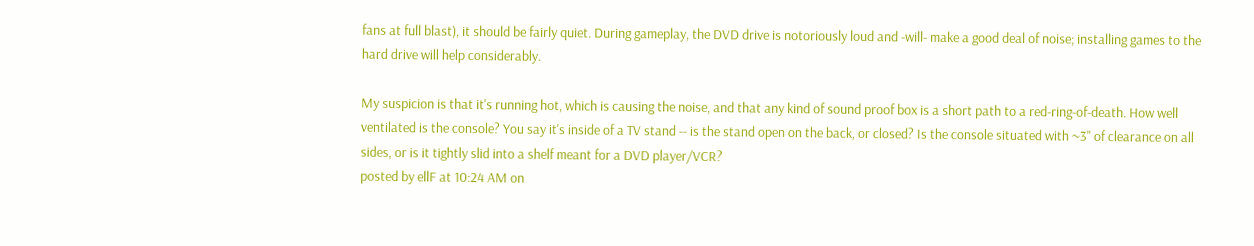fans at full blast), it should be fairly quiet. During gameplay, the DVD drive is notoriously loud and -will- make a good deal of noise; installing games to the hard drive will help considerably.

My suspicion is that it's running hot, which is causing the noise, and that any kind of sound proof box is a short path to a red-ring-of-death. How well ventilated is the console? You say it's inside of a TV stand -- is the stand open on the back, or closed? Is the console situated with ~3" of clearance on all sides, or is it tightly slid into a shelf meant for a DVD player/VCR?
posted by ellF at 10:24 AM on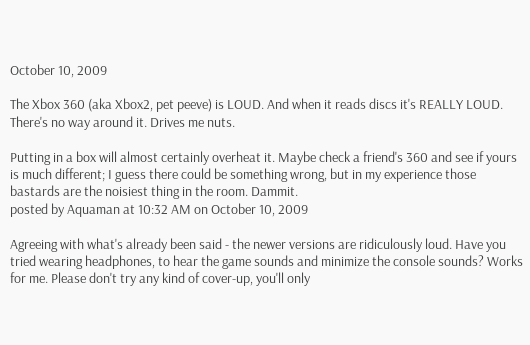October 10, 2009

The Xbox 360 (aka Xbox2, pet peeve) is LOUD. And when it reads discs it's REALLY LOUD. There's no way around it. Drives me nuts.

Putting in a box will almost certainly overheat it. Maybe check a friend's 360 and see if yours is much different; I guess there could be something wrong, but in my experience those bastards are the noisiest thing in the room. Dammit.
posted by Aquaman at 10:32 AM on October 10, 2009

Agreeing with what's already been said - the newer versions are ridiculously loud. Have you tried wearing headphones, to hear the game sounds and minimize the console sounds? Works for me. Please don't try any kind of cover-up, you'll only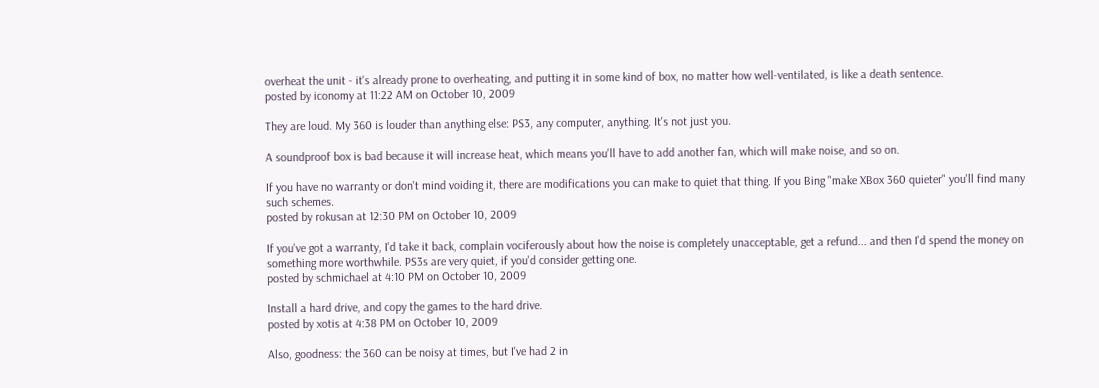overheat the unit - it's already prone to overheating, and putting it in some kind of box, no matter how well-ventilated, is like a death sentence.
posted by iconomy at 11:22 AM on October 10, 2009

They are loud. My 360 is louder than anything else: PS3, any computer, anything. It's not just you.

A soundproof box is bad because it will increase heat, which means you'll have to add another fan, which will make noise, and so on.

If you have no warranty or don't mind voiding it, there are modifications you can make to quiet that thing. If you Bing "make XBox 360 quieter" you'll find many such schemes.
posted by rokusan at 12:30 PM on October 10, 2009

If you've got a warranty, I'd take it back, complain vociferously about how the noise is completely unacceptable, get a refund... and then I'd spend the money on something more worthwhile. PS3s are very quiet, if you'd consider getting one.
posted by schmichael at 4:10 PM on October 10, 2009

Install a hard drive, and copy the games to the hard drive.
posted by xotis at 4:38 PM on October 10, 2009

Also, goodness: the 360 can be noisy at times, but I've had 2 in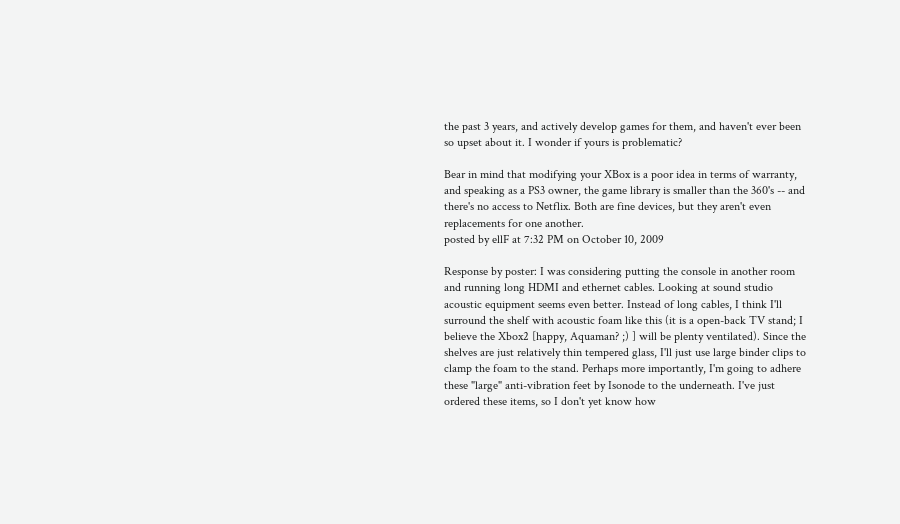the past 3 years, and actively develop games for them, and haven't ever been so upset about it. I wonder if yours is problematic?

Bear in mind that modifying your XBox is a poor idea in terms of warranty, and speaking as a PS3 owner, the game library is smaller than the 360's -- and there's no access to Netflix. Both are fine devices, but they aren't even replacements for one another.
posted by ellF at 7:32 PM on October 10, 2009

Response by poster: I was considering putting the console in another room and running long HDMI and ethernet cables. Looking at sound studio acoustic equipment seems even better. Instead of long cables, I think I'll surround the shelf with acoustic foam like this (it is a open-back TV stand; I believe the Xbox2 [happy, Aquaman? ;) ] will be plenty ventilated). Since the shelves are just relatively thin tempered glass, I'll just use large binder clips to clamp the foam to the stand. Perhaps more importantly, I'm going to adhere these "large" anti-vibration feet by Isonode to the underneath. I've just ordered these items, so I don't yet know how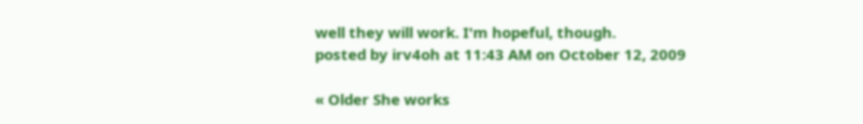well they will work. I'm hopeful, though.
posted by irv4oh at 11:43 AM on October 12, 2009

« Older She works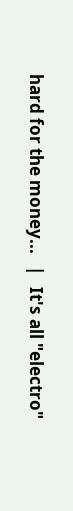hard for the money...   |   It's all "electro"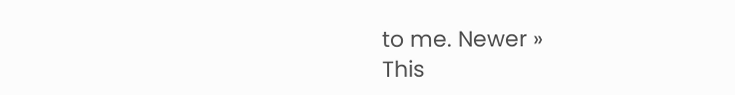to me. Newer »
This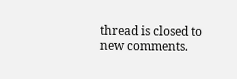thread is closed to new comments.